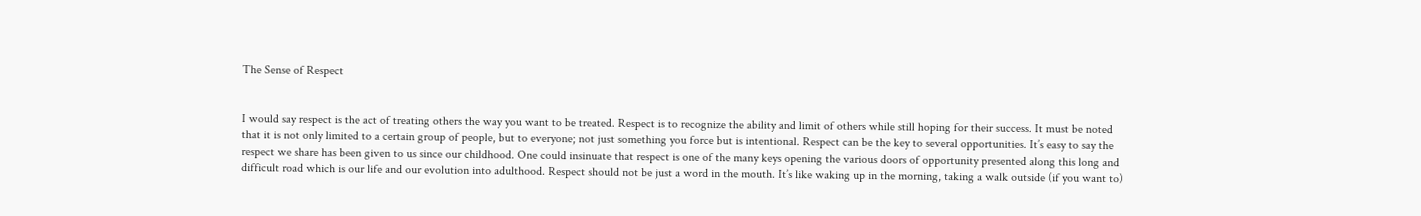The Sense of Respect


I would say respect is the act of treating others the way you want to be treated. Respect is to recognize the ability and limit of others while still hoping for their success. It must be noted that it is not only limited to a certain group of people, but to everyone; not just something you force but is intentional. Respect can be the key to several opportunities. It’s easy to say the respect we share has been given to us since our childhood. One could insinuate that respect is one of the many keys opening the various doors of opportunity presented along this long and difficult road which is our life and our evolution into adulthood. Respect should not be just a word in the mouth. It’s like waking up in the morning, taking a walk outside (if you want to)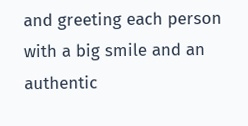and greeting each person with a big smile and an authentic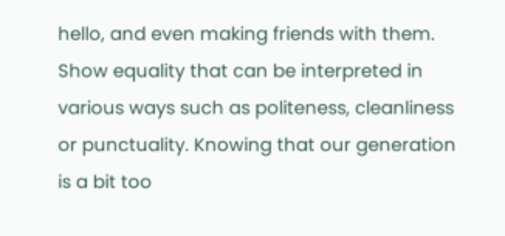hello, and even making friends with them. Show equality that can be interpreted in various ways such as politeness, cleanliness or punctuality. Knowing that our generation is a bit too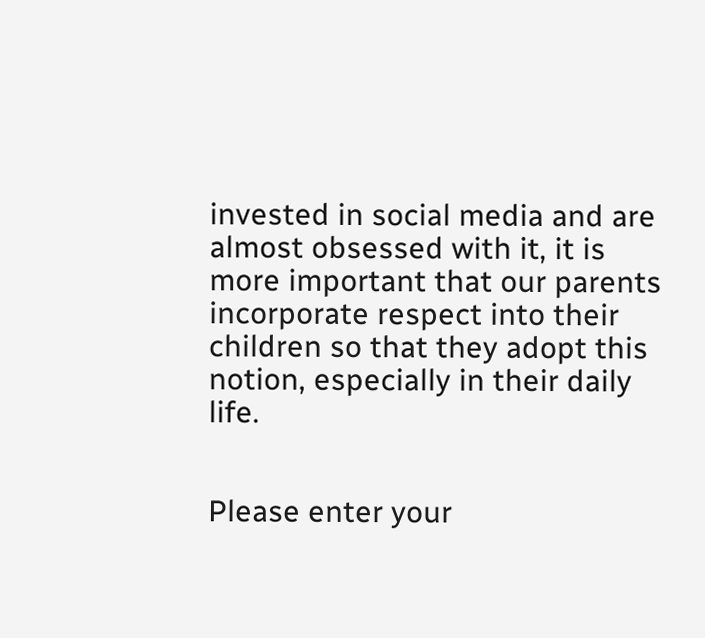invested in social media and are almost obsessed with it, it is more important that our parents incorporate respect into their children so that they adopt this notion, especially in their daily life.


Please enter your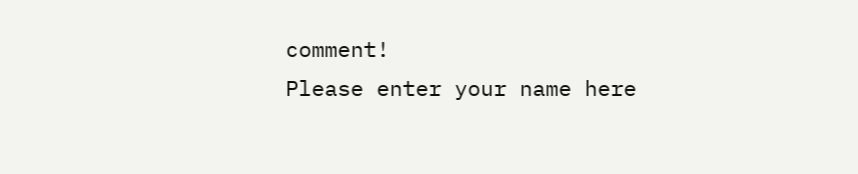comment!
Please enter your name here